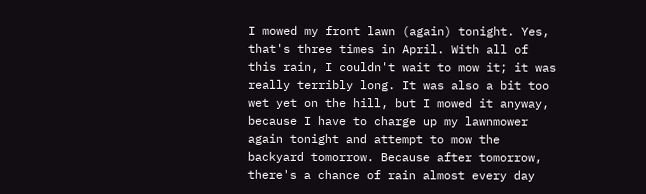I mowed my front lawn (again) tonight. Yes, that's three times in April. With all of this rain, I couldn't wait to mow it; it was really terribly long. It was also a bit too wet yet on the hill, but I mowed it anyway, because I have to charge up my lawnmower again tonight and attempt to mow the backyard tomorrow. Because after tomorrow, there's a chance of rain almost every day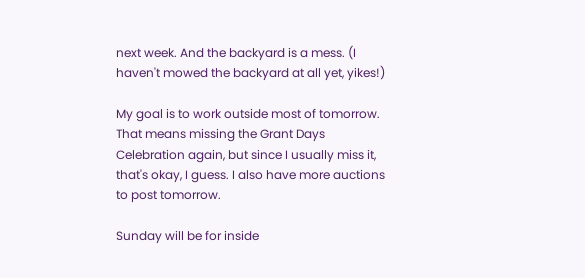next week. And the backyard is a mess. (I haven't mowed the backyard at all yet, yikes!)

My goal is to work outside most of tomorrow. That means missing the Grant Days Celebration again, but since I usually miss it, that's okay, I guess. I also have more auctions to post tomorrow.

Sunday will be for inside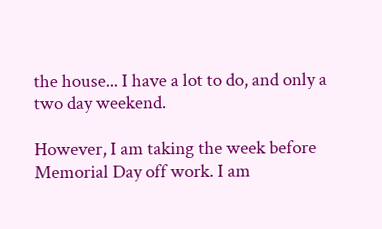the house... I have a lot to do, and only a two day weekend.

However, I am taking the week before Memorial Day off work. I am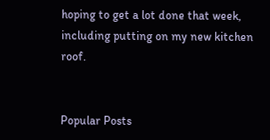hoping to get a lot done that week, including putting on my new kitchen roof.


Popular Posts